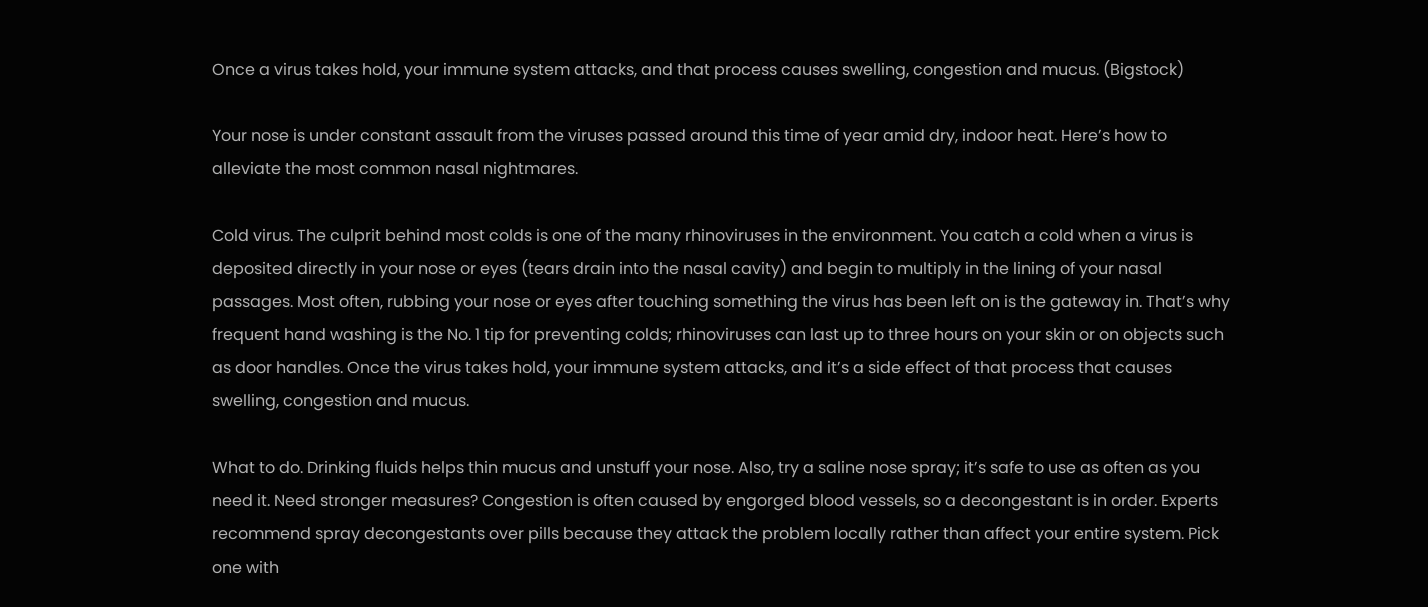Once a virus takes hold, your immune system attacks, and that process causes swelling, congestion and mucus. (Bigstock)

Your nose is under constant assault from the viruses passed around this time of year amid dry, indoor heat. Here’s how to alleviate the most common nasal nightmares.

Cold virus. The culprit behind most colds is one of the many rhinoviruses in the environment. You catch a cold when a virus is deposited directly in your nose or eyes (tears drain into the nasal cavity) and begin to multiply in the lining of your nasal passages. Most often, rubbing your nose or eyes after touching something the virus has been left on is the gateway in. That’s why frequent hand washing is the No. 1 tip for preventing colds; rhinoviruses can last up to three hours on your skin or on objects such as door handles. Once the virus takes hold, your immune system attacks, and it’s a side effect of that process that causes swelling, congestion and mucus.

What to do. Drinking fluids helps thin mucus and unstuff your nose. Also, try a saline nose spray; it’s safe to use as often as you need it. Need stronger measures? Congestion is often caused by engorged blood vessels, so a decongestant is in order. Experts recommend spray decongestants over pills because they attack the problem locally rather than affect your entire system. Pick one with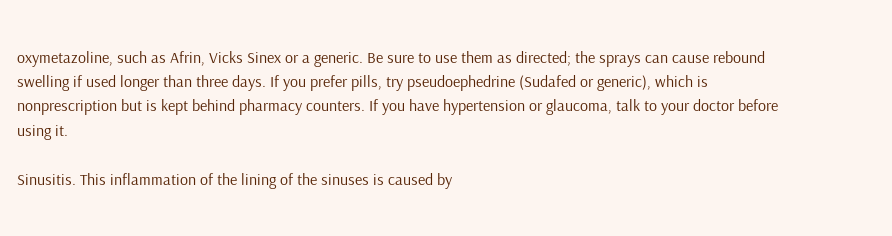oxymetazoline, such as Afrin, Vicks Sinex or a generic. Be sure to use them as directed; the sprays can cause rebound swelling if used longer than three days. If you prefer pills, try pseudoephedrine (Sudafed or generic), which is nonprescription but is kept behind pharmacy counters. If you have hypertension or glaucoma, talk to your doctor before using it.

Sinusitis. This inflammation of the lining of the sinuses is caused by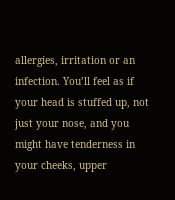allergies, irritation or an infection. You’ll feel as if your head is stuffed up, not just your nose, and you might have tenderness in your cheeks, upper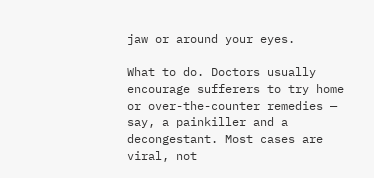jaw or around your eyes.

What to do. Doctors usually encourage sufferers to try home or over-the-counter remedies — say, a painkiller and a decongestant. Most cases are viral, not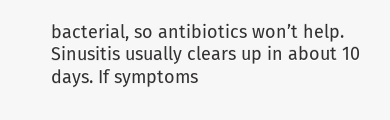bacterial, so antibiotics won’t help. Sinusitis usually clears up in about 10 days. If symptoms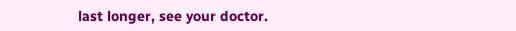last longer, see your doctor.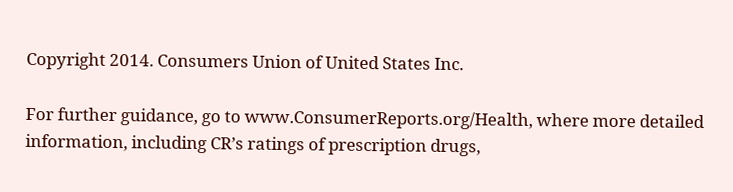Copyright 2014. Consumers Union of United States Inc.

For further guidance, go to www.ConsumerReports.org/Health, where more detailed information, including CR’s ratings of prescription drugs,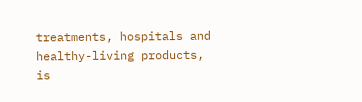treatments, hospitals and healthy-living products, is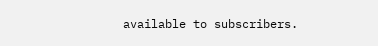available to subscribers.